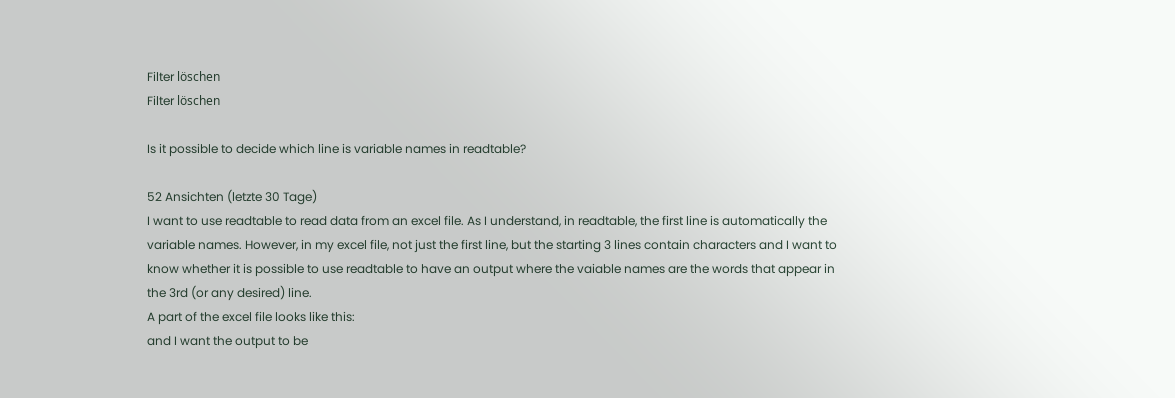Filter löschen
Filter löschen

Is it possible to decide which line is variable names in readtable?

52 Ansichten (letzte 30 Tage)
I want to use readtable to read data from an excel file. As I understand, in readtable, the first line is automatically the variable names. However, in my excel file, not just the first line, but the starting 3 lines contain characters and I want to know whether it is possible to use readtable to have an output where the vaiable names are the words that appear in the 3rd (or any desired) line.
A part of the excel file looks like this:
and I want the output to be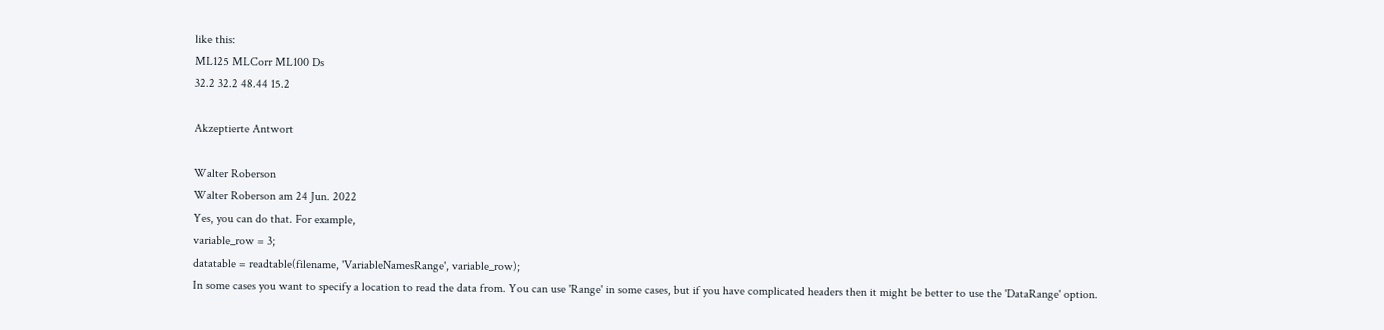like this:
ML125 MLCorr ML100 Ds
32.2 32.2 48.44 15.2

Akzeptierte Antwort

Walter Roberson
Walter Roberson am 24 Jun. 2022
Yes, you can do that. For example,
variable_row = 3;
datatable = readtable(filename, 'VariableNamesRange', variable_row);
In some cases you want to specify a location to read the data from. You can use 'Range' in some cases, but if you have complicated headers then it might be better to use the 'DataRange' option.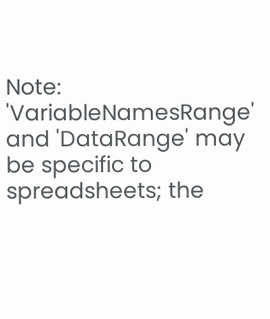Note: 'VariableNamesRange' and 'DataRange' may be specific to spreadsheets; the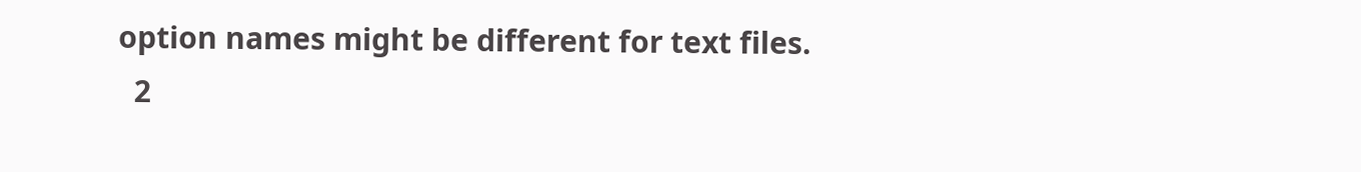option names might be different for text files.
  2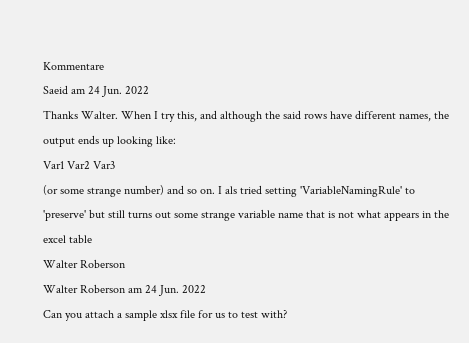Kommentare
Saeid am 24 Jun. 2022
Thanks Walter. When I try this, and although the said rows have different names, the output ends up looking like:
Var1 Var2 Var3
(or some strange number) and so on. I als tried setting 'VariableNamingRule' to 'preserve' but still turns out some strange variable name that is not what appears in the excel table
Walter Roberson
Walter Roberson am 24 Jun. 2022
Can you attach a sample xlsx file for us to test with?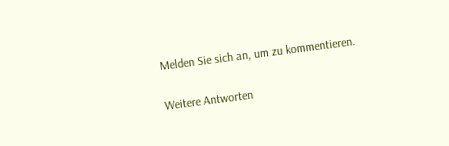Melden Sie sich an, um zu kommentieren.

Weitere Antworten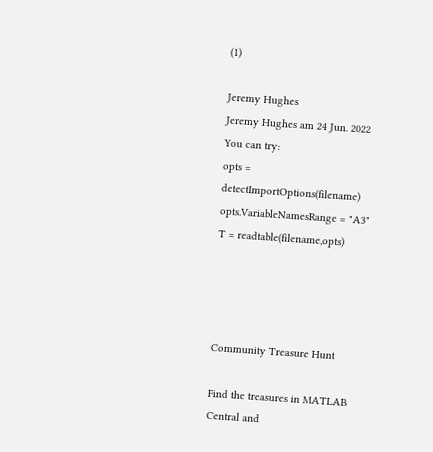(1)

Jeremy Hughes
Jeremy Hughes am 24 Jun. 2022
You can try:
opts = detectImportOptions(filename)
opts.VariableNamesRange = "A3"
T = readtable(filename,opts)




Community Treasure Hunt

Find the treasures in MATLAB Central and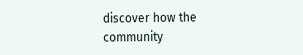discover how the community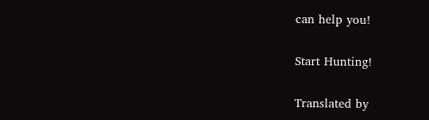can help you!

Start Hunting!

Translated by